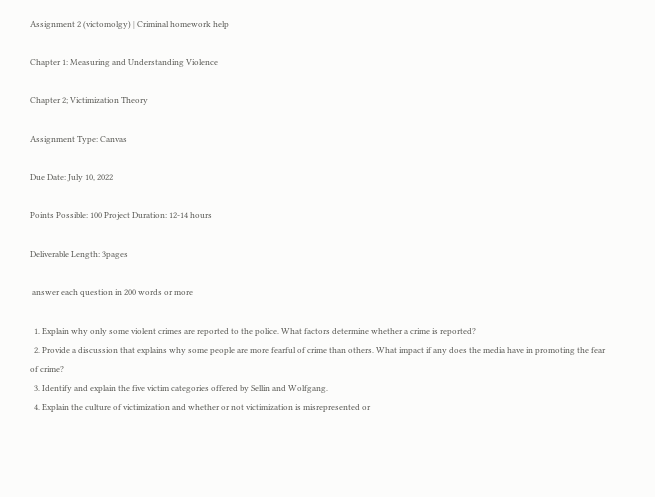Assignment 2 (victomolgy) | Criminal homework help

Chapter 1: Measuring and Understanding Violence

Chapter 2; Victimization Theory

Assignment Type: Canvas

Due Date: July 10, 2022

Points Possible: 100 Project Duration: 12-14 hours

Deliverable Length: 3pages

 answer each question in 200 words or more

  1. Explain why only some violent crimes are reported to the police. What factors determine whether a crime is reported?
  2. Provide a discussion that explains why some people are more fearful of crime than others. What impact if any does the media have in promoting the fear of crime?
  3. Identify and explain the five victim categories offered by Sellin and Wolfgang.
  4. Explain the culture of victimization and whether or not victimization is misrepresented or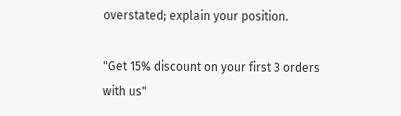overstated; explain your position.

"Get 15% discount on your first 3 orders with us"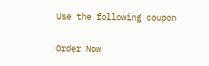Use the following coupon

Order Now